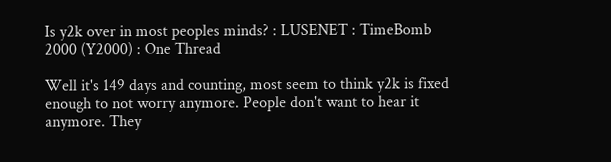Is y2k over in most peoples minds? : LUSENET : TimeBomb 2000 (Y2000) : One Thread

Well it's 149 days and counting, most seem to think y2k is fixed enough to not worry anymore. People don't want to hear it anymore. They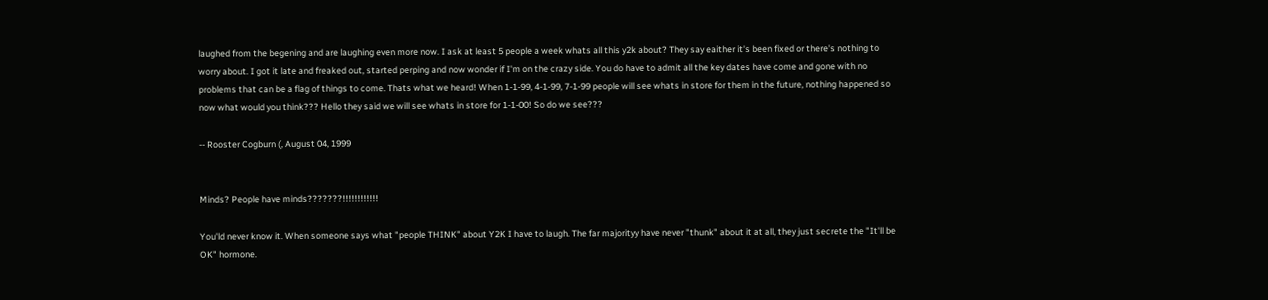laughed from the begening and are laughing even more now. I ask at least 5 people a week whats all this y2k about? They say eaither it's been fixed or there's nothing to worry about. I got it late and freaked out, started perping and now wonder if I'm on the crazy side. You do have to admit all the key dates have come and gone with no problems that can be a flag of things to come. Thats what we heard! When 1-1-99, 4-1-99, 7-1-99 people will see whats in store for them in the future, nothing happened so now what would you think??? Hello they said we will see whats in store for 1-1-00! So do we see???

-- Rooster Cogburn (, August 04, 1999


Minds? People have minds???????!!!!!!!!!!!!

You'ld never know it. When someone says what "people THINK" about Y2K I have to laugh. The far majorityy have never "thunk" about it at all, they just secrete the "It'll be OK" hormone.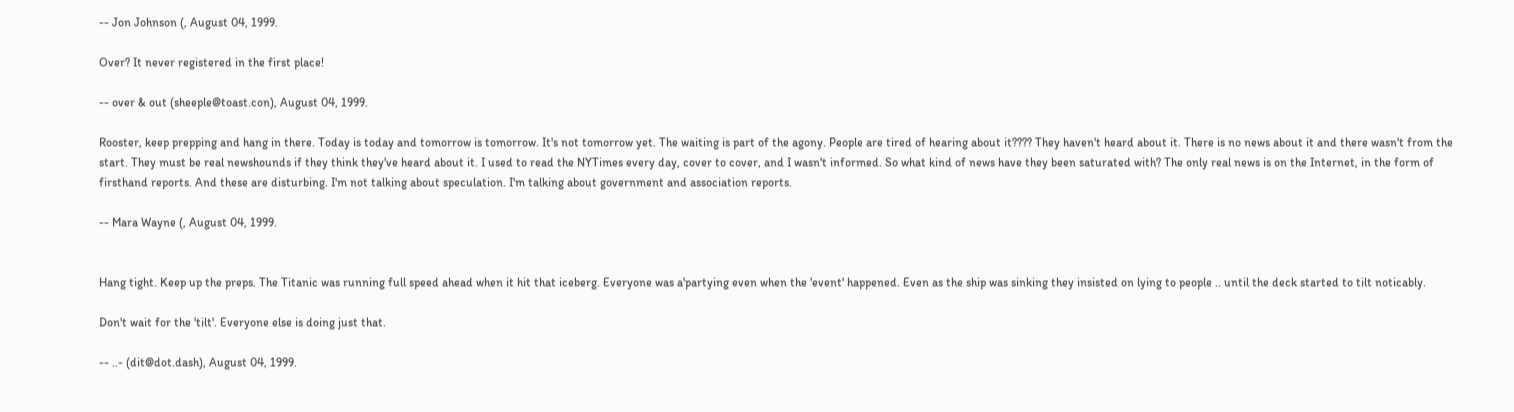-- Jon Johnson (, August 04, 1999.

Over? It never registered in the first place!

-- over & out (sheeple@toast.con), August 04, 1999.

Rooster, keep prepping and hang in there. Today is today and tomorrow is tomorrow. It's not tomorrow yet. The waiting is part of the agony. People are tired of hearing about it???? They haven't heard about it. There is no news about it and there wasn't from the start. They must be real newshounds if they think they've heard about it. I used to read the NYTimes every day, cover to cover, and I wasn't informed. So what kind of news have they been saturated with? The only real news is on the Internet, in the form of firsthand reports. And these are disturbing. I'm not talking about speculation. I'm talking about government and association reports.

-- Mara Wayne (, August 04, 1999.


Hang tight. Keep up the preps. The Titanic was running full speed ahead when it hit that iceberg. Everyone was a'partying even when the 'event' happened. Even as the ship was sinking they insisted on lying to people .. until the deck started to tilt noticably.

Don't wait for the 'tilt'. Everyone else is doing just that.

-- ..- (dit@dot.dash), August 04, 1999.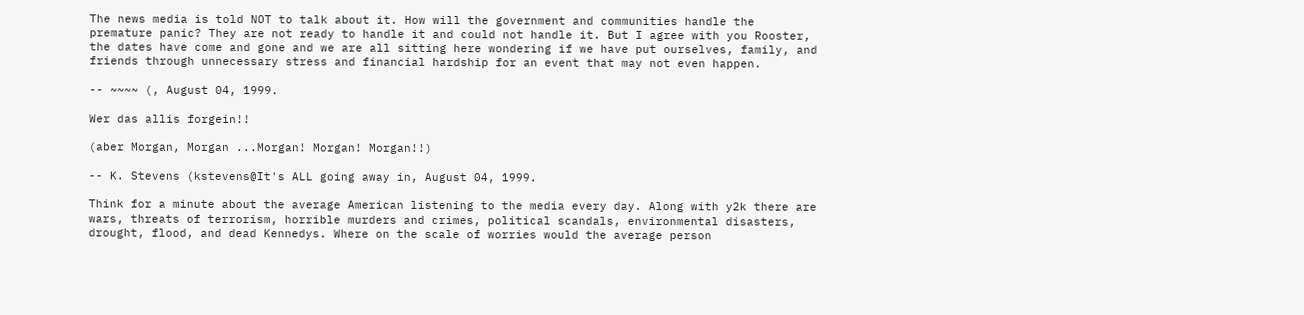The news media is told NOT to talk about it. How will the government and communities handle the premature panic? They are not ready to handle it and could not handle it. But I agree with you Rooster, the dates have come and gone and we are all sitting here wondering if we have put ourselves, family, and friends through unnecessary stress and financial hardship for an event that may not even happen.

-- ~~~~ (, August 04, 1999.

Wer das allis forgein!!

(aber Morgan, Morgan ...Morgan! Morgan! Morgan!!)

-- K. Stevens (kstevens@It's ALL going away in, August 04, 1999.

Think for a minute about the average American listening to the media every day. Along with y2k there are wars, threats of terrorism, horrible murders and crimes, political scandals, environmental disasters, drought, flood, and dead Kennedys. Where on the scale of worries would the average person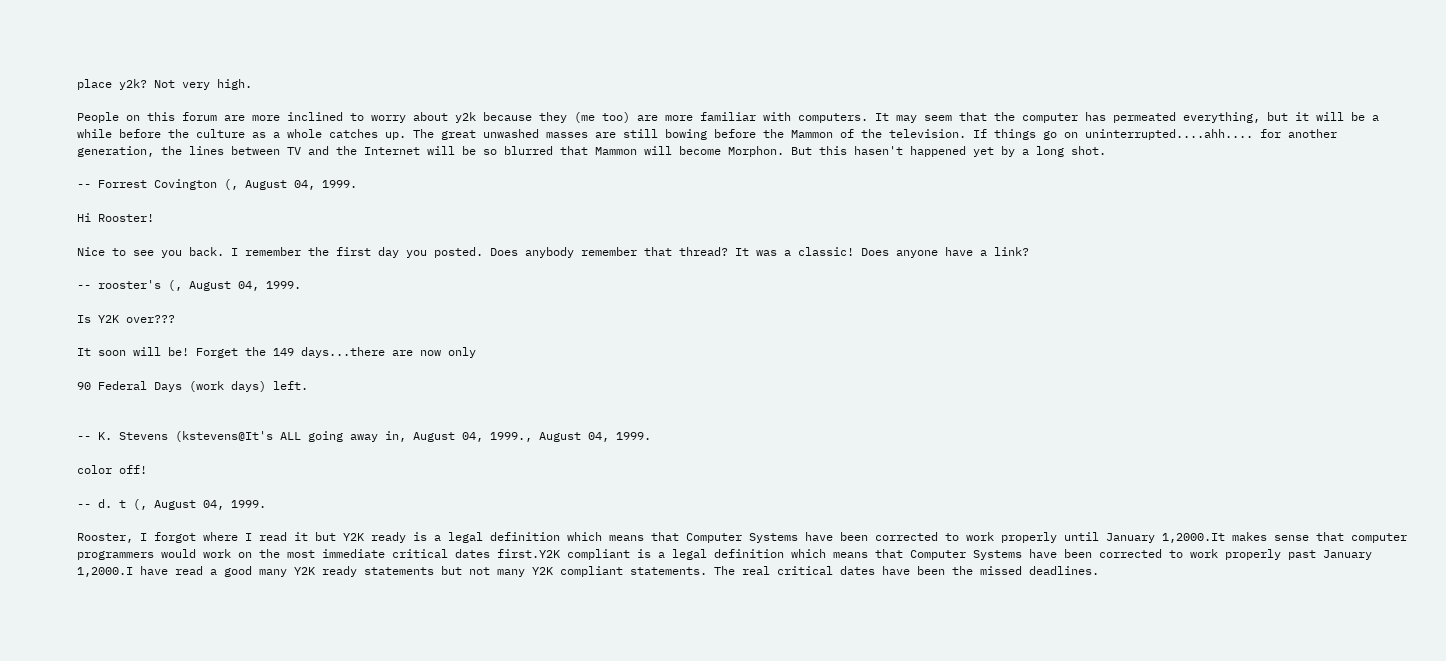place y2k? Not very high.

People on this forum are more inclined to worry about y2k because they (me too) are more familiar with computers. It may seem that the computer has permeated everything, but it will be a while before the culture as a whole catches up. The great unwashed masses are still bowing before the Mammon of the television. If things go on uninterrupted....ahh.... for another generation, the lines between TV and the Internet will be so blurred that Mammon will become Morphon. But this hasen't happened yet by a long shot.

-- Forrest Covington (, August 04, 1999.

Hi Rooster!

Nice to see you back. I remember the first day you posted. Does anybody remember that thread? It was a classic! Does anyone have a link?

-- rooster's (, August 04, 1999.

Is Y2K over???

It soon will be! Forget the 149 days...there are now only

90 Federal Days (work days) left.


-- K. Stevens (kstevens@It's ALL going away in, August 04, 1999., August 04, 1999.

color off!

-- d. t (, August 04, 1999.

Rooster, I forgot where I read it but Y2K ready is a legal definition which means that Computer Systems have been corrected to work properly until January 1,2000.It makes sense that computer programmers would work on the most immediate critical dates first.Y2K compliant is a legal definition which means that Computer Systems have been corrected to work properly past January 1,2000.I have read a good many Y2K ready statements but not many Y2K compliant statements. The real critical dates have been the missed deadlines.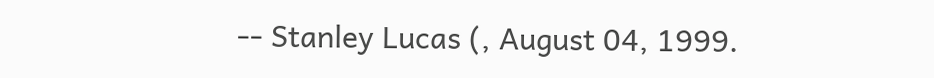-- Stanley Lucas (, August 04, 1999.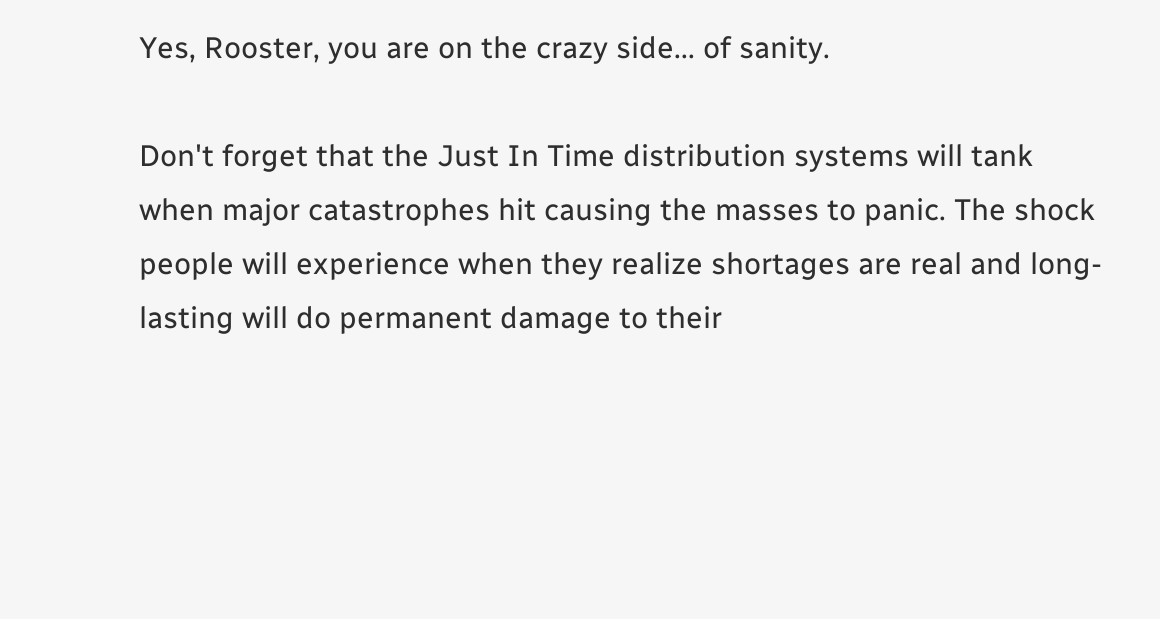Yes, Rooster, you are on the crazy side... of sanity.

Don't forget that the Just In Time distribution systems will tank when major catastrophes hit causing the masses to panic. The shock people will experience when they realize shortages are real and long- lasting will do permanent damage to their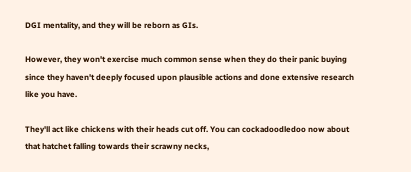DGI mentality, and they will be reborn as GIs.

However, they won't exercise much common sense when they do their panic buying since they haven't deeply focused upon plausible actions and done extensive research like you have.

They'll act like chickens with their heads cut off. You can cockadoodledoo now about that hatchet falling towards their scrawny necks,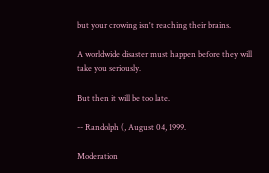but your crowing isn't reaching their brains.

A worldwide disaster must happen before they will take you seriously.

But then it will be too late.

-- Randolph (, August 04, 1999.

Moderation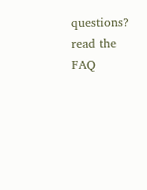questions? read the FAQ